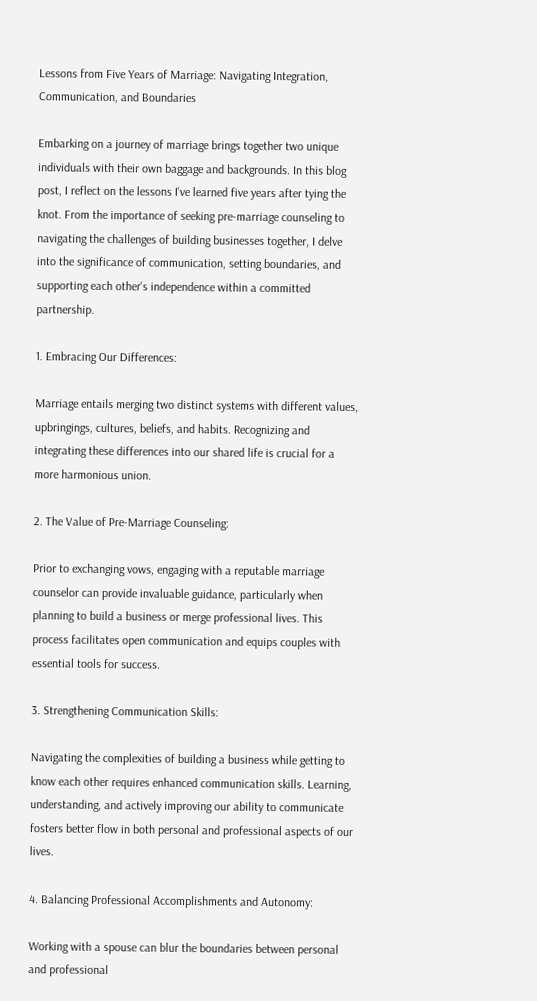Lessons from Five Years of Marriage: Navigating Integration, Communication, and Boundaries

Embarking on a journey of marriage brings together two unique individuals with their own baggage and backgrounds. In this blog post, I reflect on the lessons I've learned five years after tying the knot. From the importance of seeking pre-marriage counseling to navigating the challenges of building businesses together, I delve into the significance of communication, setting boundaries, and supporting each other's independence within a committed partnership.

1. Embracing Our Differences:

Marriage entails merging two distinct systems with different values, upbringings, cultures, beliefs, and habits. Recognizing and integrating these differences into our shared life is crucial for a more harmonious union.

2. The Value of Pre-Marriage Counseling:

Prior to exchanging vows, engaging with a reputable marriage counselor can provide invaluable guidance, particularly when planning to build a business or merge professional lives. This process facilitates open communication and equips couples with essential tools for success.

3. Strengthening Communication Skills:

Navigating the complexities of building a business while getting to know each other requires enhanced communication skills. Learning, understanding, and actively improving our ability to communicate fosters better flow in both personal and professional aspects of our lives.

4. Balancing Professional Accomplishments and Autonomy:

Working with a spouse can blur the boundaries between personal and professional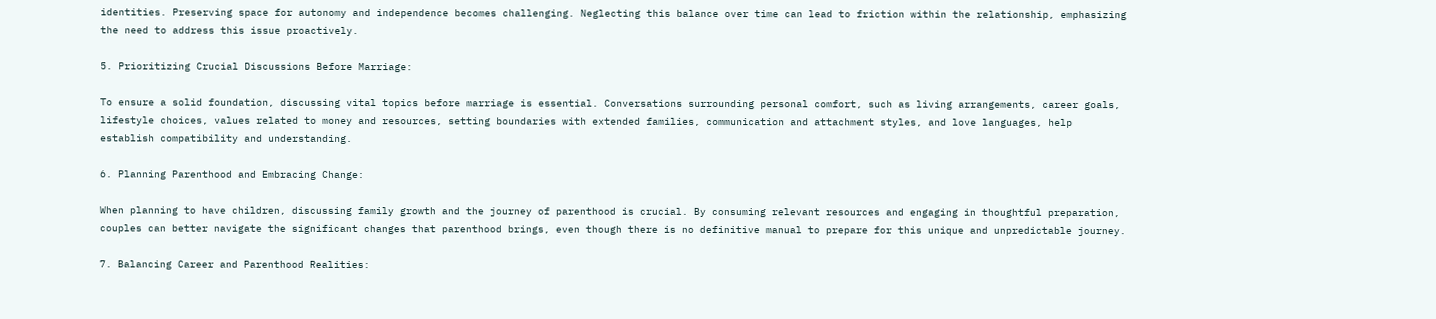identities. Preserving space for autonomy and independence becomes challenging. Neglecting this balance over time can lead to friction within the relationship, emphasizing the need to address this issue proactively.

5. Prioritizing Crucial Discussions Before Marriage:

To ensure a solid foundation, discussing vital topics before marriage is essential. Conversations surrounding personal comfort, such as living arrangements, career goals, lifestyle choices, values related to money and resources, setting boundaries with extended families, communication and attachment styles, and love languages, help establish compatibility and understanding.

6. Planning Parenthood and Embracing Change:

When planning to have children, discussing family growth and the journey of parenthood is crucial. By consuming relevant resources and engaging in thoughtful preparation, couples can better navigate the significant changes that parenthood brings, even though there is no definitive manual to prepare for this unique and unpredictable journey.

7. Balancing Career and Parenthood Realities: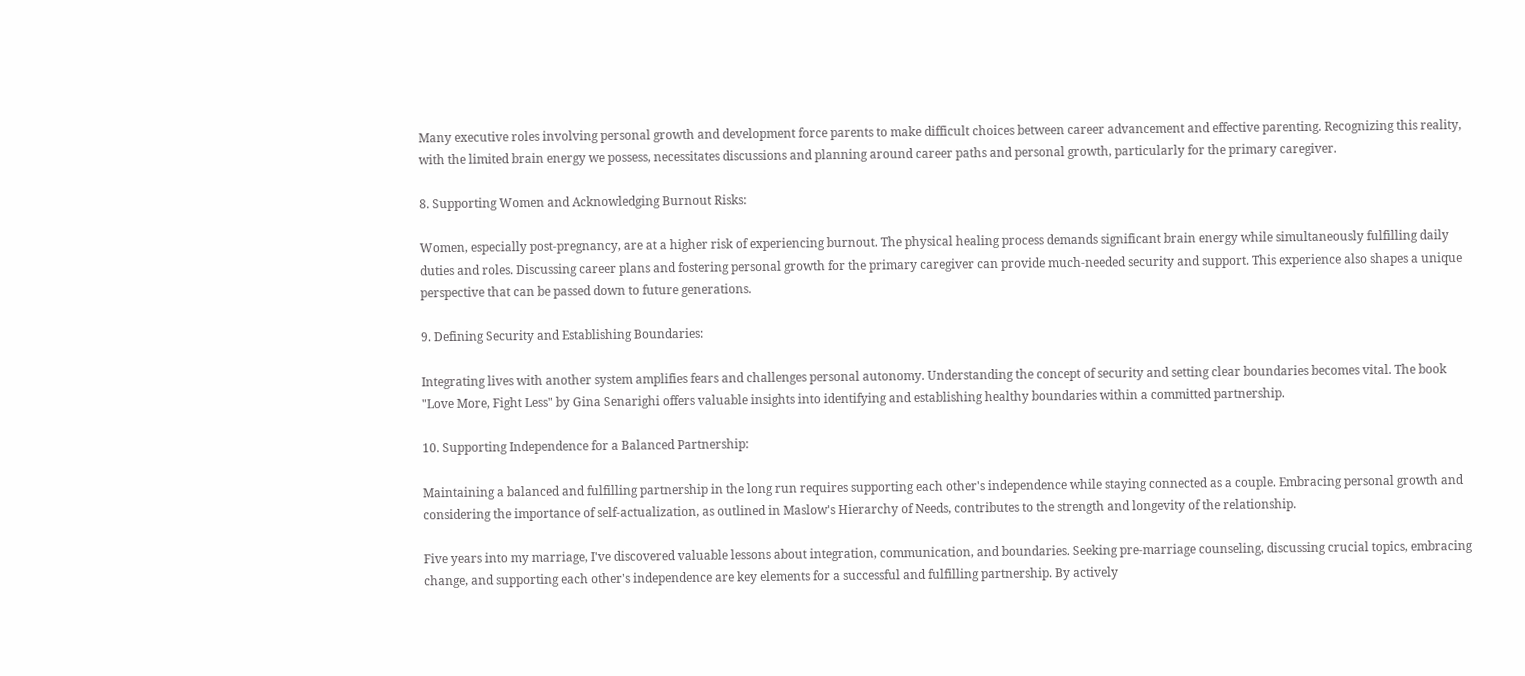Many executive roles involving personal growth and development force parents to make difficult choices between career advancement and effective parenting. Recognizing this reality, with the limited brain energy we possess, necessitates discussions and planning around career paths and personal growth, particularly for the primary caregiver.

8. Supporting Women and Acknowledging Burnout Risks:

Women, especially post-pregnancy, are at a higher risk of experiencing burnout. The physical healing process demands significant brain energy while simultaneously fulfilling daily duties and roles. Discussing career plans and fostering personal growth for the primary caregiver can provide much-needed security and support. This experience also shapes a unique perspective that can be passed down to future generations.

9. Defining Security and Establishing Boundaries:

Integrating lives with another system amplifies fears and challenges personal autonomy. Understanding the concept of security and setting clear boundaries becomes vital. The book "Love More, Fight Less" by Gina Senarighi offers valuable insights into identifying and establishing healthy boundaries within a committed partnership.

10. Supporting Independence for a Balanced Partnership:

Maintaining a balanced and fulfilling partnership in the long run requires supporting each other's independence while staying connected as a couple. Embracing personal growth and considering the importance of self-actualization, as outlined in Maslow's Hierarchy of Needs, contributes to the strength and longevity of the relationship.

Five years into my marriage, I've discovered valuable lessons about integration, communication, and boundaries. Seeking pre-marriage counseling, discussing crucial topics, embracing change, and supporting each other's independence are key elements for a successful and fulfilling partnership. By actively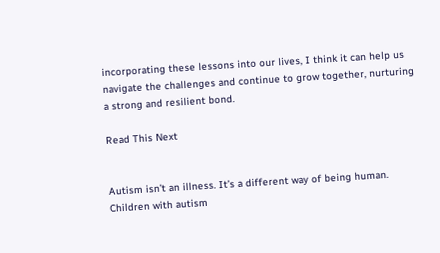incorporating these lessons into our lives, I think it can help us navigate the challenges and continue to grow together, nurturing a strong and resilient bond.

Read This Next


Autism isn’t an illness. It’s a different way of being human. Children with autism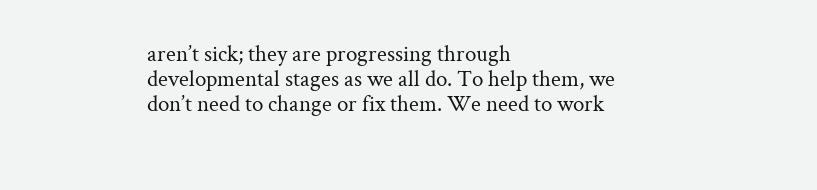aren’t sick; they are progressing through developmental stages as we all do. To help them, we don’t need to change or fix them. We need to work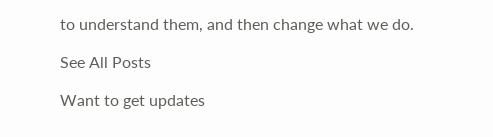to understand them, and then change what we do.

See All Posts

Want to get updates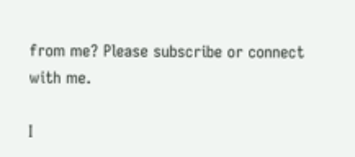from me? Please subscribe or connect with me.

I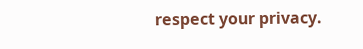respect your privacy.